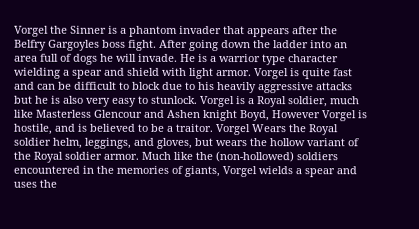Vorgel the Sinner is a phantom invader that appears after the Belfry Gargoyles boss fight. After going down the ladder into an area full of dogs he will invade. He is a warrior type character wielding a spear and shield with light armor. Vorgel is quite fast and can be difficult to block due to his heavily aggressive attacks but he is also very easy to stunlock. Vorgel is a Royal soldier, much like Masterless Glencour and Ashen knight Boyd, However Vorgel is hostile, and is believed to be a traitor. Vorgel Wears the Royal soldier helm, leggings, and gloves, but wears the hollow variant of the Royal soldier armor. Much like the (non-hollowed) soldiers encountered in the memories of giants, Vorgel wields a spear and uses the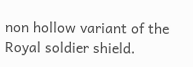non hollow variant of the Royal soldier shield.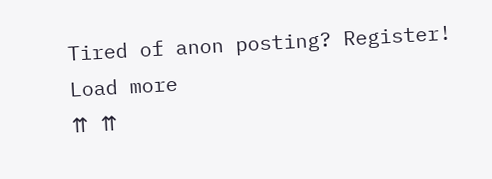Tired of anon posting? Register!
Load more
⇈ ⇈